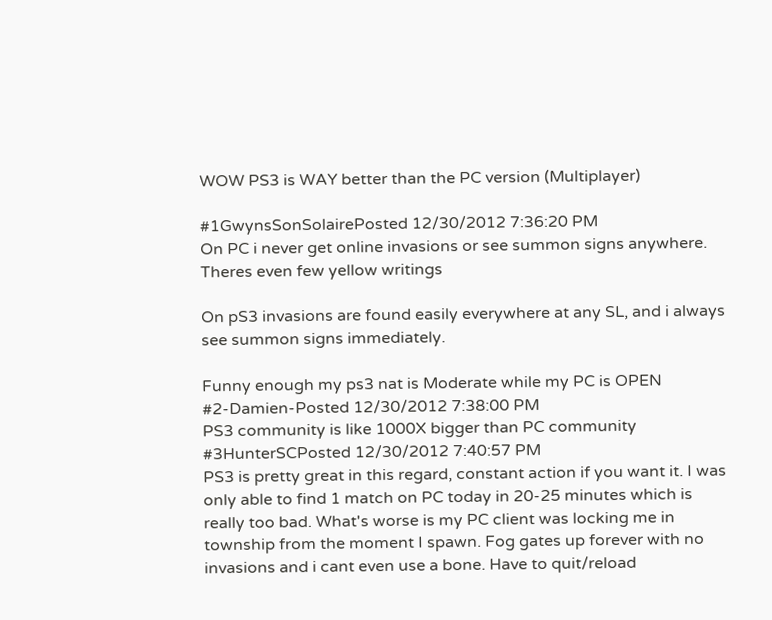WOW PS3 is WAY better than the PC version (Multiplayer)

#1GwynsSonSolairePosted 12/30/2012 7:36:20 PM
On PC i never get online invasions or see summon signs anywhere. Theres even few yellow writings

On pS3 invasions are found easily everywhere at any SL, and i always see summon signs immediately.

Funny enough my ps3 nat is Moderate while my PC is OPEN
#2-Damien-Posted 12/30/2012 7:38:00 PM
PS3 community is like 1000X bigger than PC community
#3HunterSCPosted 12/30/2012 7:40:57 PM
PS3 is pretty great in this regard, constant action if you want it. I was only able to find 1 match on PC today in 20-25 minutes which is really too bad. What's worse is my PC client was locking me in township from the moment I spawn. Fog gates up forever with no invasions and i cant even use a bone. Have to quit/reload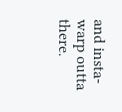and insta-warp outta there.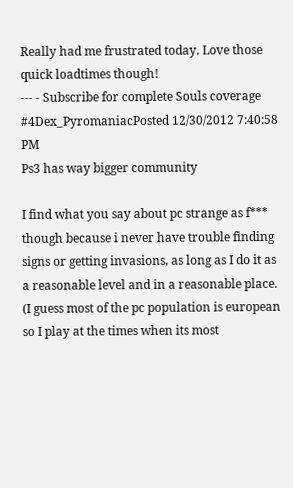Really had me frustrated today. Love those quick loadtimes though!
--- - Subscribe for complete Souls coverage
#4Dex_PyromaniacPosted 12/30/2012 7:40:58 PM
Ps3 has way bigger community

I find what you say about pc strange as f*** though because i never have trouble finding signs or getting invasions, as long as I do it as a reasonable level and in a reasonable place. (I guess most of the pc population is european so I play at the times when its most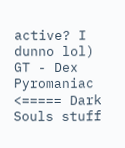active? I dunno lol)
GT - Dex Pyromaniac <===== Dark Souls stuff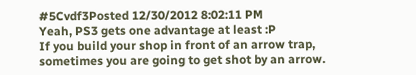#5Cvdf3Posted 12/30/2012 8:02:11 PM
Yeah, PS3 gets one advantage at least :P
If you build your shop in front of an arrow trap, sometimes you are going to get shot by an arrow.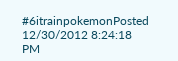#6itrainpokemonPosted 12/30/2012 8:24:18 PM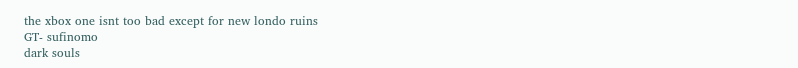the xbox one isnt too bad except for new londo ruins
GT- sufinomo
dark souls